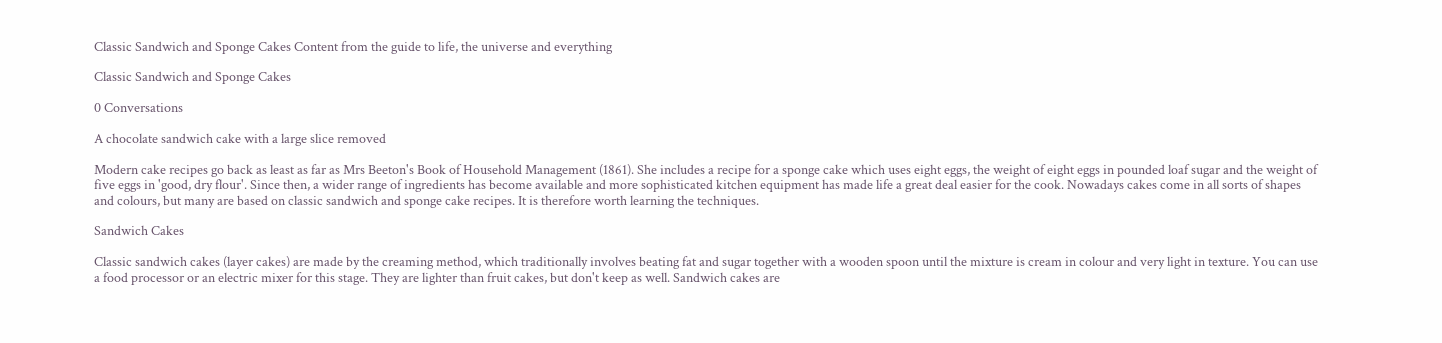Classic Sandwich and Sponge Cakes Content from the guide to life, the universe and everything

Classic Sandwich and Sponge Cakes

0 Conversations

A chocolate sandwich cake with a large slice removed

Modern cake recipes go back as least as far as Mrs Beeton's Book of Household Management (1861). She includes a recipe for a sponge cake which uses eight eggs, the weight of eight eggs in pounded loaf sugar and the weight of five eggs in 'good, dry flour'. Since then, a wider range of ingredients has become available and more sophisticated kitchen equipment has made life a great deal easier for the cook. Nowadays cakes come in all sorts of shapes and colours, but many are based on classic sandwich and sponge cake recipes. It is therefore worth learning the techniques.

Sandwich Cakes

Classic sandwich cakes (layer cakes) are made by the creaming method, which traditionally involves beating fat and sugar together with a wooden spoon until the mixture is cream in colour and very light in texture. You can use a food processor or an electric mixer for this stage. They are lighter than fruit cakes, but don't keep as well. Sandwich cakes are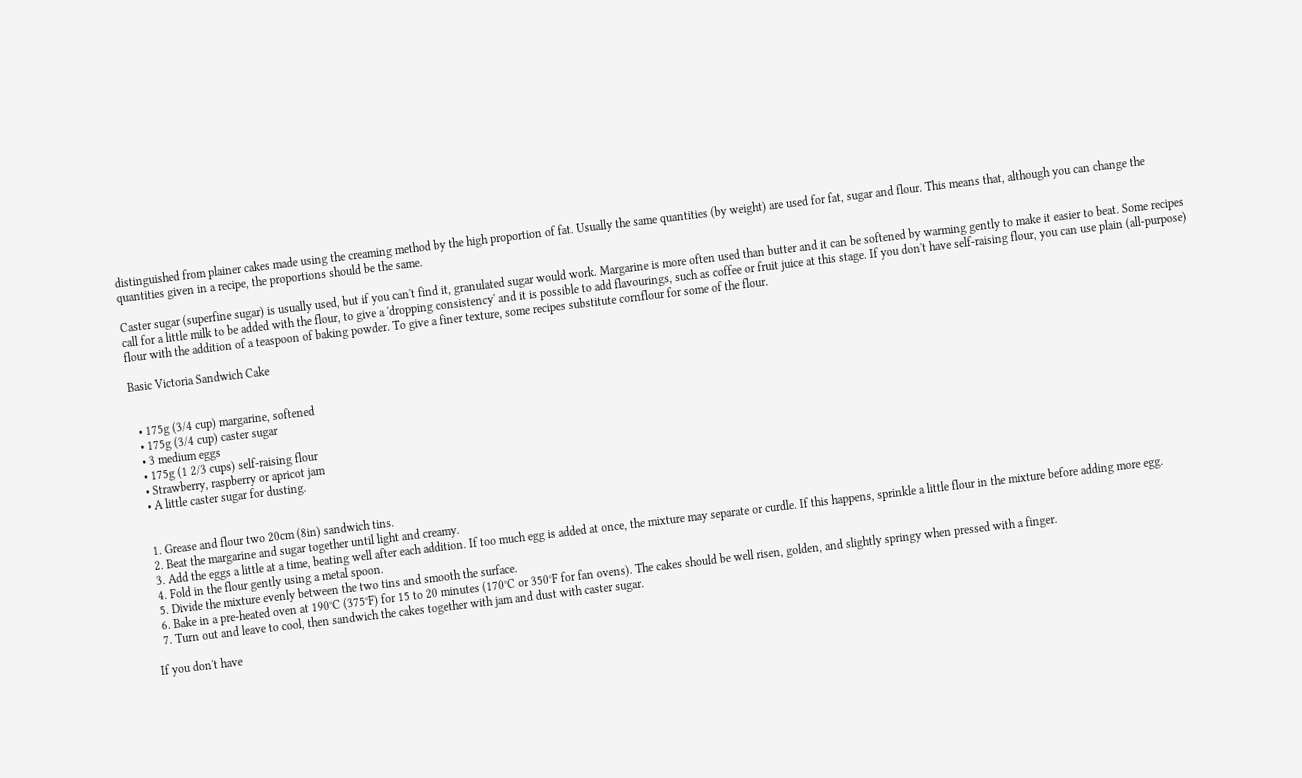distinguished from plainer cakes made using the creaming method by the high proportion of fat. Usually the same quantities (by weight) are used for fat, sugar and flour. This means that, although you can change the quantities given in a recipe, the proportions should be the same.

Caster sugar (superfine sugar) is usually used, but if you can't find it, granulated sugar would work. Margarine is more often used than butter and it can be softened by warming gently to make it easier to beat. Some recipes call for a little milk to be added with the flour, to give a 'dropping consistency' and it is possible to add flavourings, such as coffee or fruit juice at this stage. If you don't have self-raising flour, you can use plain (all-purpose) flour with the addition of a teaspoon of baking powder. To give a finer texture, some recipes substitute cornflour for some of the flour.

Basic Victoria Sandwich Cake


  • 175g (3/4 cup) margarine, softened
  • 175g (3/4 cup) caster sugar
  • 3 medium eggs
  • 175g (1 2/3 cups) self-raising flour
  • Strawberry, raspberry or apricot jam
  • A little caster sugar for dusting.


  1. Grease and flour two 20cm (8in) sandwich tins.
  2. Beat the margarine and sugar together until light and creamy.
  3. Add the eggs a little at a time, beating well after each addition. If too much egg is added at once, the mixture may separate or curdle. If this happens, sprinkle a little flour in the mixture before adding more egg.
  4. Fold in the flour gently using a metal spoon.
  5. Divide the mixture evenly between the two tins and smooth the surface.
  6. Bake in a pre-heated oven at 190°C (375°F) for 15 to 20 minutes (170°C or 350°F for fan ovens). The cakes should be well risen, golden, and slightly springy when pressed with a finger.
  7. Turn out and leave to cool, then sandwich the cakes together with jam and dust with caster sugar.

If you don't have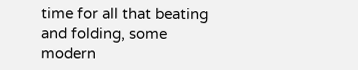time for all that beating and folding, some modern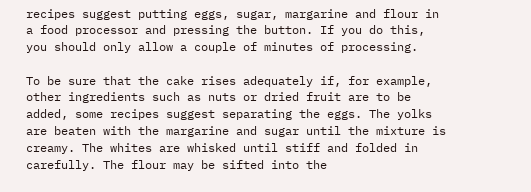recipes suggest putting eggs, sugar, margarine and flour in a food processor and pressing the button. If you do this, you should only allow a couple of minutes of processing.

To be sure that the cake rises adequately if, for example, other ingredients such as nuts or dried fruit are to be added, some recipes suggest separating the eggs. The yolks are beaten with the margarine and sugar until the mixture is creamy. The whites are whisked until stiff and folded in carefully. The flour may be sifted into the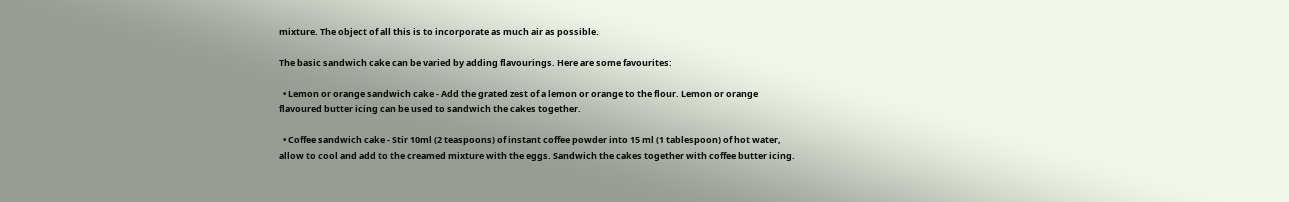mixture. The object of all this is to incorporate as much air as possible.

The basic sandwich cake can be varied by adding flavourings. Here are some favourites:

  • Lemon or orange sandwich cake - Add the grated zest of a lemon or orange to the flour. Lemon or orange flavoured butter icing can be used to sandwich the cakes together.

  • Coffee sandwich cake - Stir 10ml (2 teaspoons) of instant coffee powder into 15 ml (1 tablespoon) of hot water, allow to cool and add to the creamed mixture with the eggs. Sandwich the cakes together with coffee butter icing.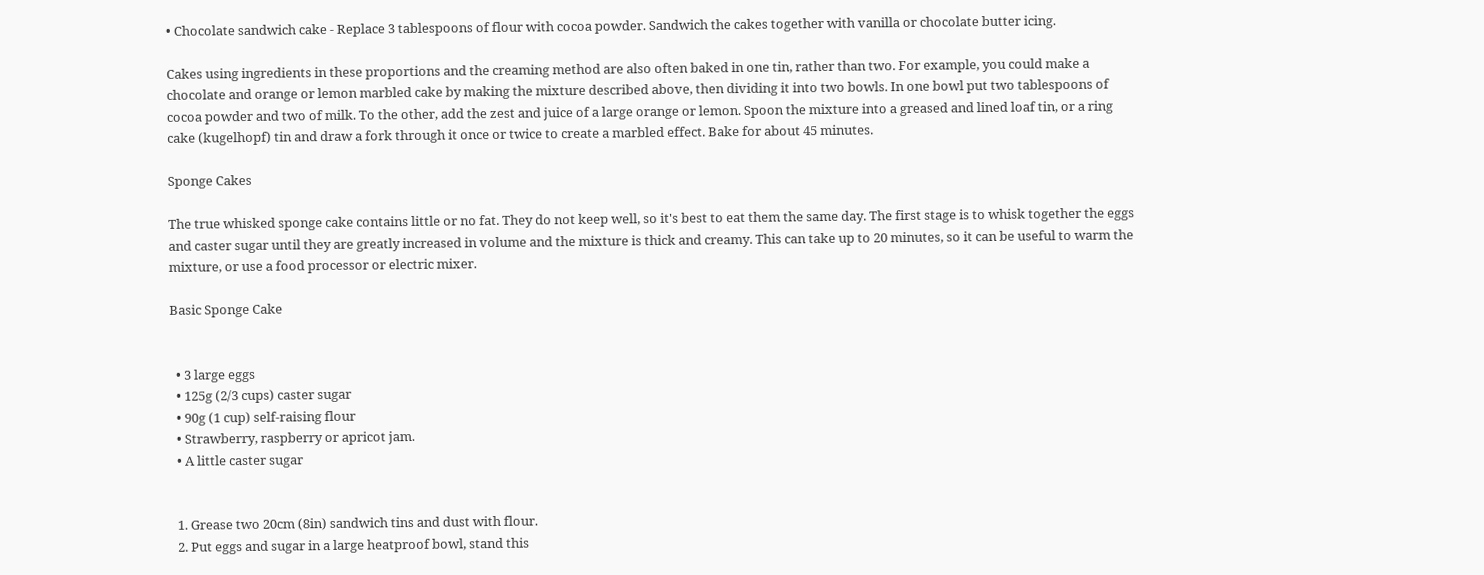• Chocolate sandwich cake - Replace 3 tablespoons of flour with cocoa powder. Sandwich the cakes together with vanilla or chocolate butter icing.

Cakes using ingredients in these proportions and the creaming method are also often baked in one tin, rather than two. For example, you could make a chocolate and orange or lemon marbled cake by making the mixture described above, then dividing it into two bowls. In one bowl put two tablespoons of cocoa powder and two of milk. To the other, add the zest and juice of a large orange or lemon. Spoon the mixture into a greased and lined loaf tin, or a ring cake (kugelhopf) tin and draw a fork through it once or twice to create a marbled effect. Bake for about 45 minutes.

Sponge Cakes

The true whisked sponge cake contains little or no fat. They do not keep well, so it's best to eat them the same day. The first stage is to whisk together the eggs and caster sugar until they are greatly increased in volume and the mixture is thick and creamy. This can take up to 20 minutes, so it can be useful to warm the mixture, or use a food processor or electric mixer.

Basic Sponge Cake


  • 3 large eggs
  • 125g (2/3 cups) caster sugar
  • 90g (1 cup) self-raising flour
  • Strawberry, raspberry or apricot jam.
  • A little caster sugar


  1. Grease two 20cm (8in) sandwich tins and dust with flour.
  2. Put eggs and sugar in a large heatproof bowl, stand this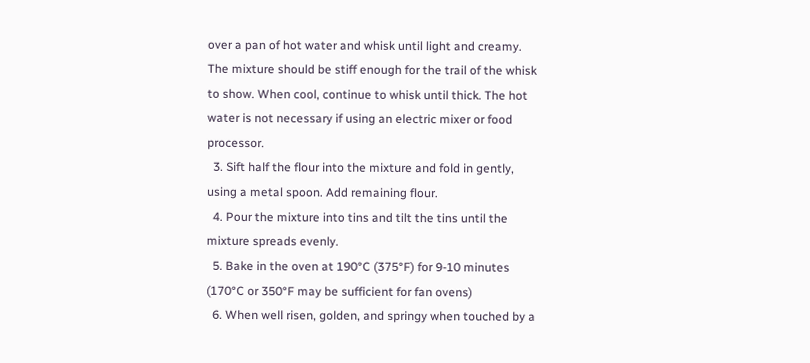over a pan of hot water and whisk until light and creamy. The mixture should be stiff enough for the trail of the whisk to show. When cool, continue to whisk until thick. The hot water is not necessary if using an electric mixer or food processor.
  3. Sift half the flour into the mixture and fold in gently, using a metal spoon. Add remaining flour.
  4. Pour the mixture into tins and tilt the tins until the mixture spreads evenly.
  5. Bake in the oven at 190°C (375°F) for 9-10 minutes (170°C or 350°F may be sufficient for fan ovens)
  6. When well risen, golden, and springy when touched by a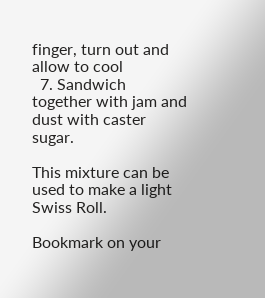finger, turn out and allow to cool
  7. Sandwich together with jam and dust with caster sugar.

This mixture can be used to make a light Swiss Roll.

Bookmark on your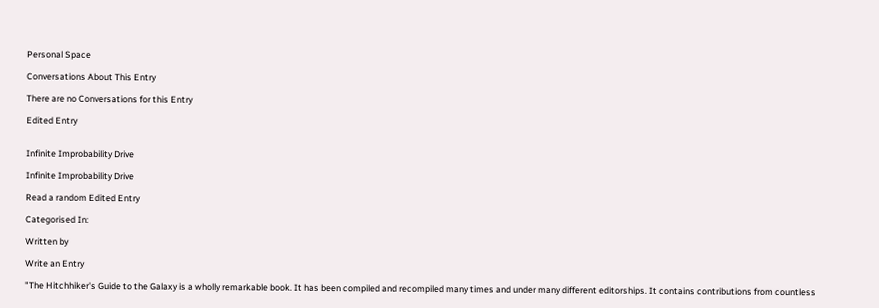Personal Space

Conversations About This Entry

There are no Conversations for this Entry

Edited Entry


Infinite Improbability Drive

Infinite Improbability Drive

Read a random Edited Entry

Categorised In:

Written by

Write an Entry

"The Hitchhiker's Guide to the Galaxy is a wholly remarkable book. It has been compiled and recompiled many times and under many different editorships. It contains contributions from countless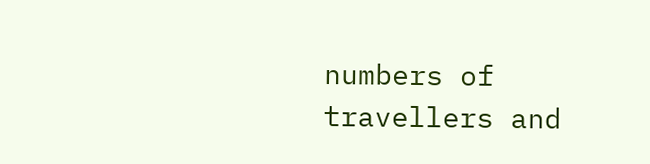numbers of travellers and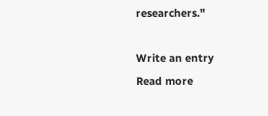researchers."

Write an entry
Read more